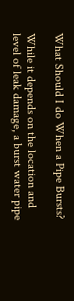What Should I do When a Pipe Bursts?

While it depends on the location and level of leak damage, a burst water pipe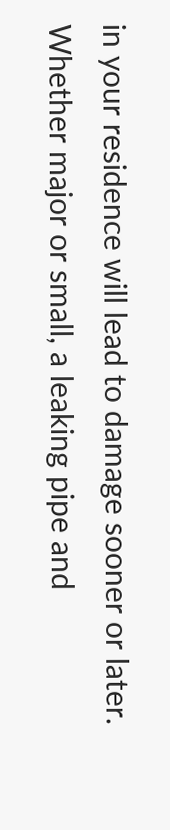in your residence will lead to damage sooner or later. Whether major or small, a leaking pipe and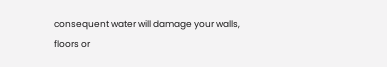consequent water will damage your walls, floors or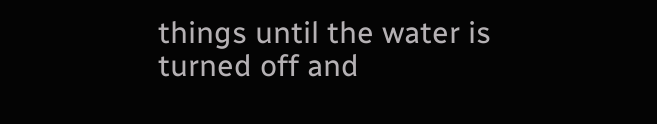things until the water is turned off and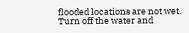flooded locations are not wet. Turn off the water and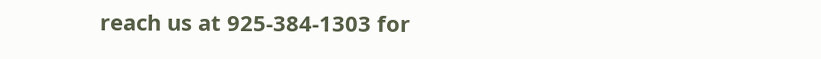reach us at 925-384-1303 for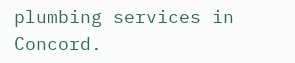plumbing services in Concord.